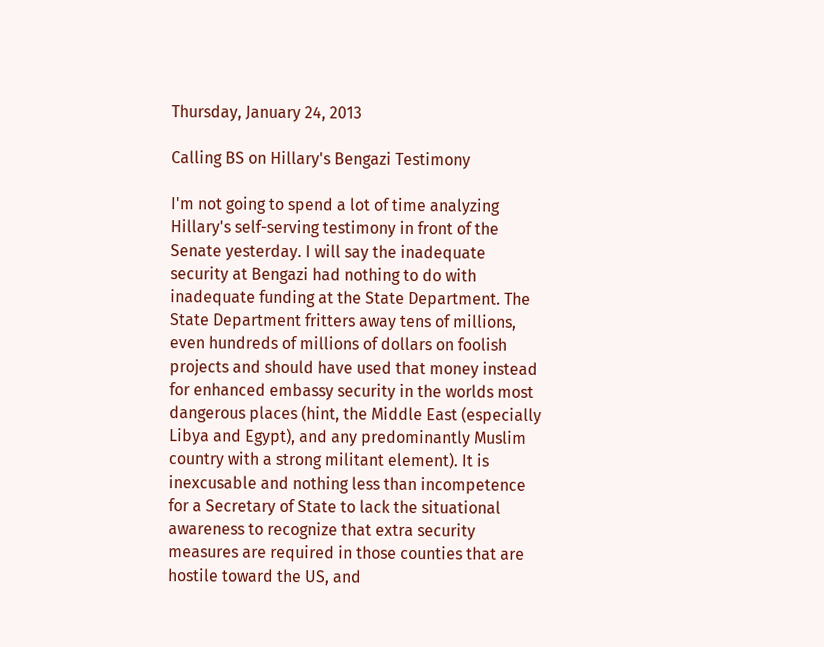Thursday, January 24, 2013

Calling BS on Hillary's Bengazi Testimony

I'm not going to spend a lot of time analyzing Hillary's self-serving testimony in front of the Senate yesterday. I will say the inadequate security at Bengazi had nothing to do with inadequate funding at the State Department. The State Department fritters away tens of millions, even hundreds of millions of dollars on foolish projects and should have used that money instead for enhanced embassy security in the worlds most dangerous places (hint, the Middle East (especially Libya and Egypt), and any predominantly Muslim country with a strong militant element). It is inexcusable and nothing less than incompetence for a Secretary of State to lack the situational awareness to recognize that extra security measures are required in those counties that are hostile toward the US, and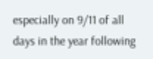especially on 9/11 of all days in the year following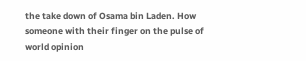the take down of Osama bin Laden. How someone with their finger on the pulse of world opinion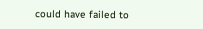could have failed to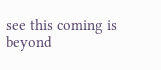see this coming is beyond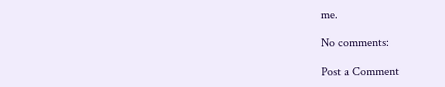me.

No comments:

Post a Comment